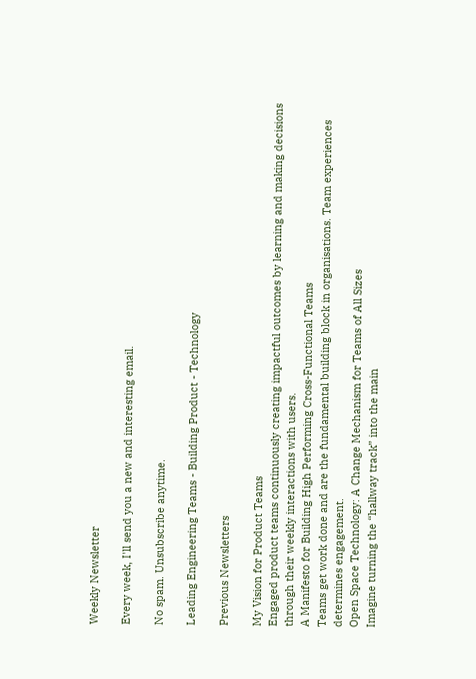Weekly Newsletter

Every week, I'll send you a new and interesting email.

No spam. Unsubscribe anytime.

Leading Engineering Teams - Building Product - Technology

Previous Newsletters

My Vision for Product Teams
Engaged product teams continuously creating impactful outcomes by learning and making decisions through their weekly interactions with users.
A Manifesto for Building High Performing Cross-Functional Teams
Teams get work done and are the fundamental building block in organisations. Team experiences determines engagement.
Open Space Technology: A Change Mechanism for Teams of All Sizes
Imagine turning the “hallway track” into the main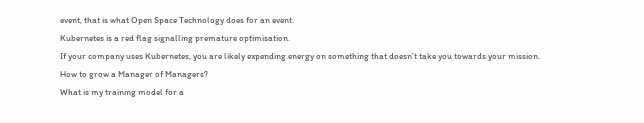event, that is what Open Space Technology does for an event.
Kubernetes is a red flag signalling premature optimisation.
If your company uses Kubernetes, you are likely expending energy on something that doesn’t take you towards your mission.
How to grow a Manager of Managers?
What is my training model for a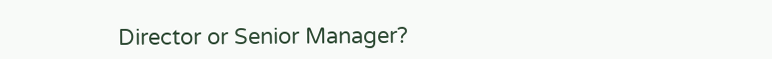Director or Senior Manager?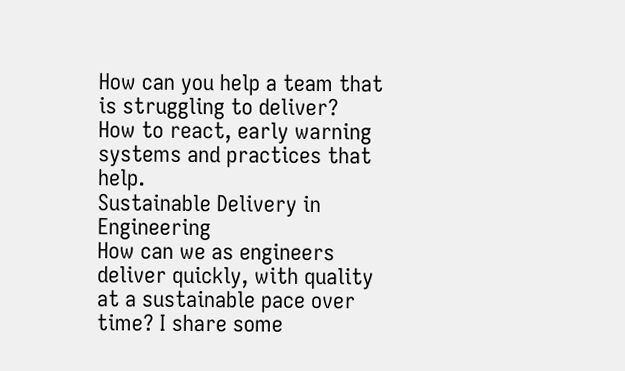How can you help a team that is struggling to deliver?
How to react, early warning systems and practices that help.
Sustainable Delivery in Engineering
How can we as engineers deliver quickly, with quality at a sustainable pace over time? I share some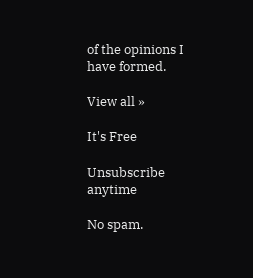of the opinions I have formed.

View all »

It's Free

Unsubscribe anytime

No spam.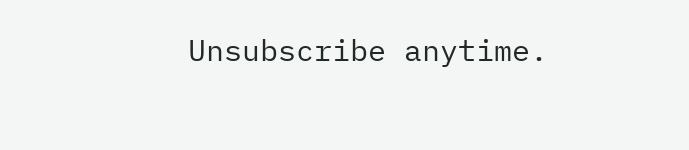Unsubscribe anytime.